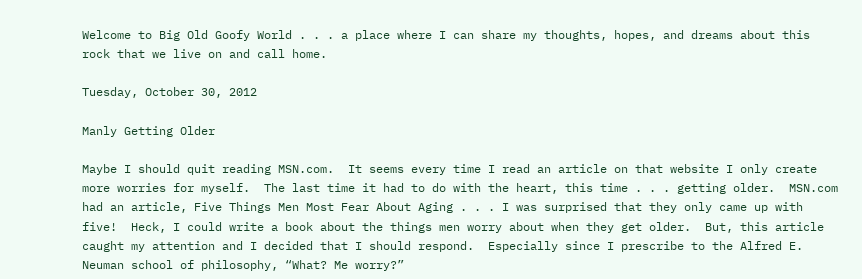Welcome to Big Old Goofy World . . . a place where I can share my thoughts, hopes, and dreams about this rock that we live on and call home.

Tuesday, October 30, 2012

Manly Getting Older

Maybe I should quit reading MSN.com.  It seems every time I read an article on that website I only create more worries for myself.  The last time it had to do with the heart, this time . . . getting older.  MSN.com had an article, Five Things Men Most Fear About Aging . . . I was surprised that they only came up with five!  Heck, I could write a book about the things men worry about when they get older.  But, this article caught my attention and I decided that I should respond.  Especially since I prescribe to the Alfred E. Neuman school of philosophy, “What? Me worry?”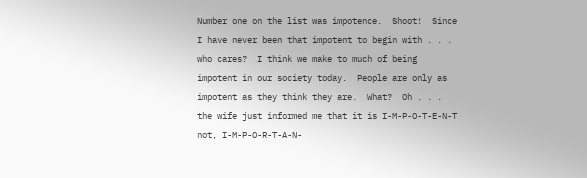Number one on the list was impotence.  Shoot!  Since I have never been that impotent to begin with . . . who cares?  I think we make to much of being impotent in our society today.  People are only as impotent as they think they are.  What?  Oh . . . the wife just informed me that it is I-M-P-O-T-E-N-T not, I-M-P-O-R-T-A-N-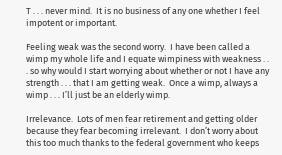T . . . never mind.  It is no business of any one whether I feel impotent or important.

Feeling weak was the second worry.  I have been called a wimp my whole life and I equate wimpiness with weakness . . . so why would I start worrying about whether or not I have any strength . . . that I am getting weak.  Once a wimp, always a wimp . . . I’ll just be an elderly wimp.

Irrelevance.  Lots of men fear retirement and getting older because they fear becoming irrelevant.  I don’t worry about this too much thanks to the federal government who keeps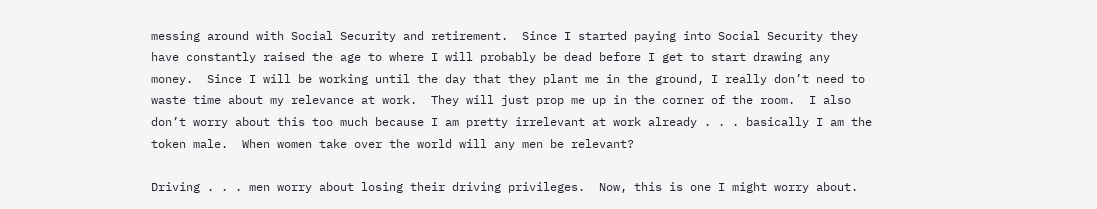messing around with Social Security and retirement.  Since I started paying into Social Security they have constantly raised the age to where I will probably be dead before I get to start drawing any money.  Since I will be working until the day that they plant me in the ground, I really don’t need to waste time about my relevance at work.  They will just prop me up in the corner of the room.  I also don’t worry about this too much because I am pretty irrelevant at work already . . . basically I am the token male.  When women take over the world will any men be relevant?

Driving . . . men worry about losing their driving privileges.  Now, this is one I might worry about.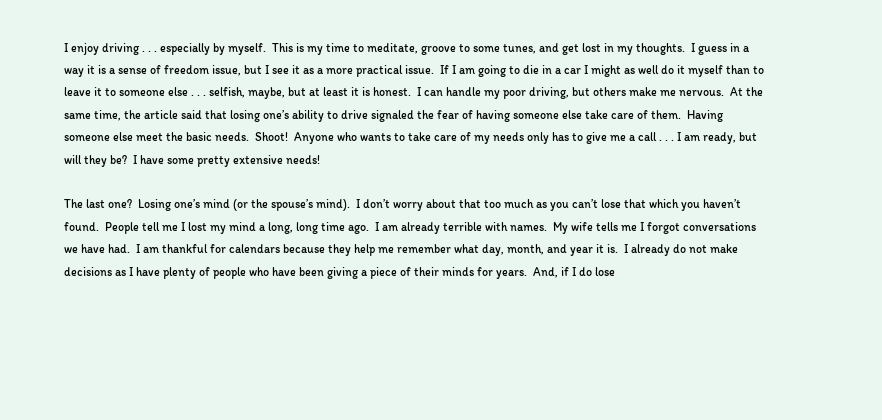I enjoy driving . . . especially by myself.  This is my time to meditate, groove to some tunes, and get lost in my thoughts.  I guess in a way it is a sense of freedom issue, but I see it as a more practical issue.  If I am going to die in a car I might as well do it myself than to leave it to someone else . . . selfish, maybe, but at least it is honest.  I can handle my poor driving, but others make me nervous.  At the same time, the article said that losing one’s ability to drive signaled the fear of having someone else take care of them.  Having someone else meet the basic needs.  Shoot!  Anyone who wants to take care of my needs only has to give me a call . . . I am ready, but will they be?  I have some pretty extensive needs!

The last one?  Losing one’s mind (or the spouse’s mind).  I don’t worry about that too much as you can’t lose that which you haven’t found.  People tell me I lost my mind a long, long time ago.  I am already terrible with names.  My wife tells me I forgot conversations we have had.  I am thankful for calendars because they help me remember what day, month, and year it is.  I already do not make decisions as I have plenty of people who have been giving a piece of their minds for years.  And, if I do lose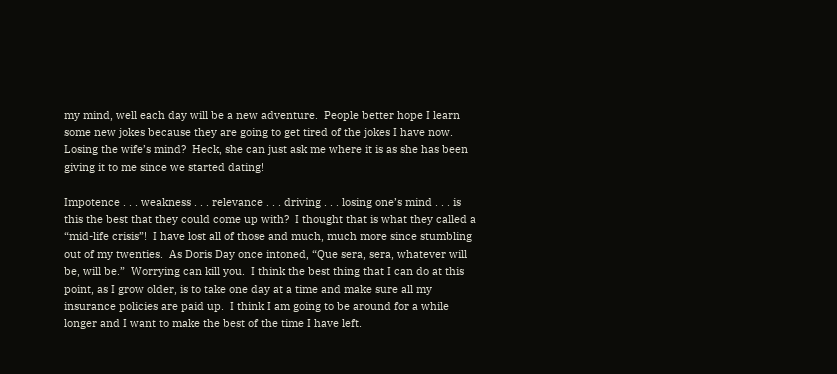my mind, well each day will be a new adventure.  People better hope I learn some new jokes because they are going to get tired of the jokes I have now.  Losing the wife’s mind?  Heck, she can just ask me where it is as she has been giving it to me since we started dating!

Impotence . . . weakness . . . relevance . . . driving . . . losing one’s mind . . . is this the best that they could come up with?  I thought that is what they called a “mid-life crisis”!  I have lost all of those and much, much more since stumbling out of my twenties.  As Doris Day once intoned, “Que sera, sera, whatever will be, will be.”  Worrying can kill you.  I think the best thing that I can do at this point, as I grow older, is to take one day at a time and make sure all my insurance policies are paid up.  I think I am going to be around for a while longer and I want to make the best of the time I have left.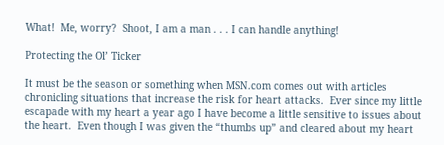What!  Me, worry?  Shoot, I am a man . . . I can handle anything!

Protecting the Ol’ Ticker

It must be the season or something when MSN.com comes out with articles chronicling situations that increase the risk for heart attacks.  Ever since my little escapade with my heart a year ago I have become a little sensitive to issues about the heart.  Even though I was given the “thumbs up” and cleared about my heart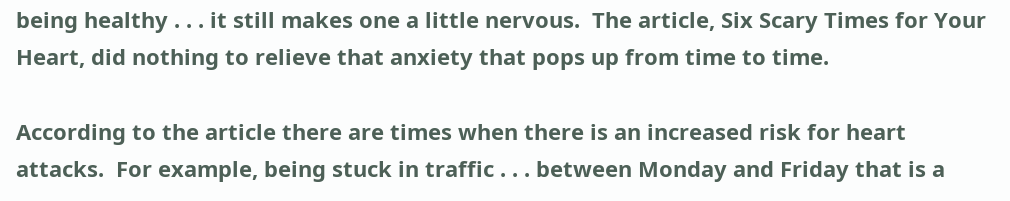being healthy . . . it still makes one a little nervous.  The article, Six Scary Times for Your Heart, did nothing to relieve that anxiety that pops up from time to time.

According to the article there are times when there is an increased risk for heart attacks.  For example, being stuck in traffic . . . between Monday and Friday that is a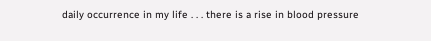daily occurrence in my life . . . there is a rise in blood pressure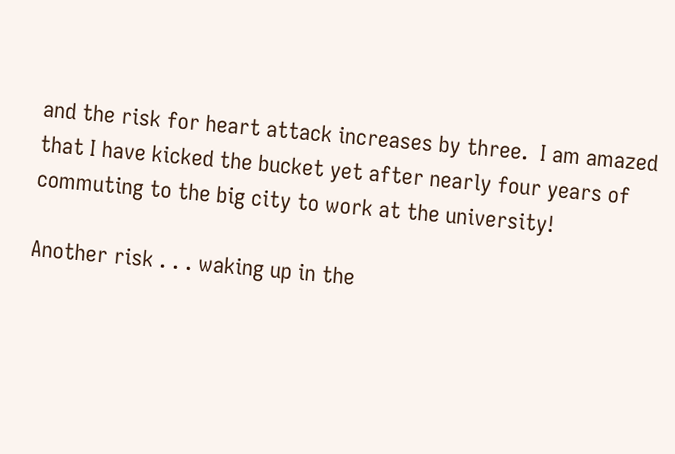and the risk for heart attack increases by three.  I am amazed that I have kicked the bucket yet after nearly four years of commuting to the big city to work at the university!

Another risk . . . waking up in the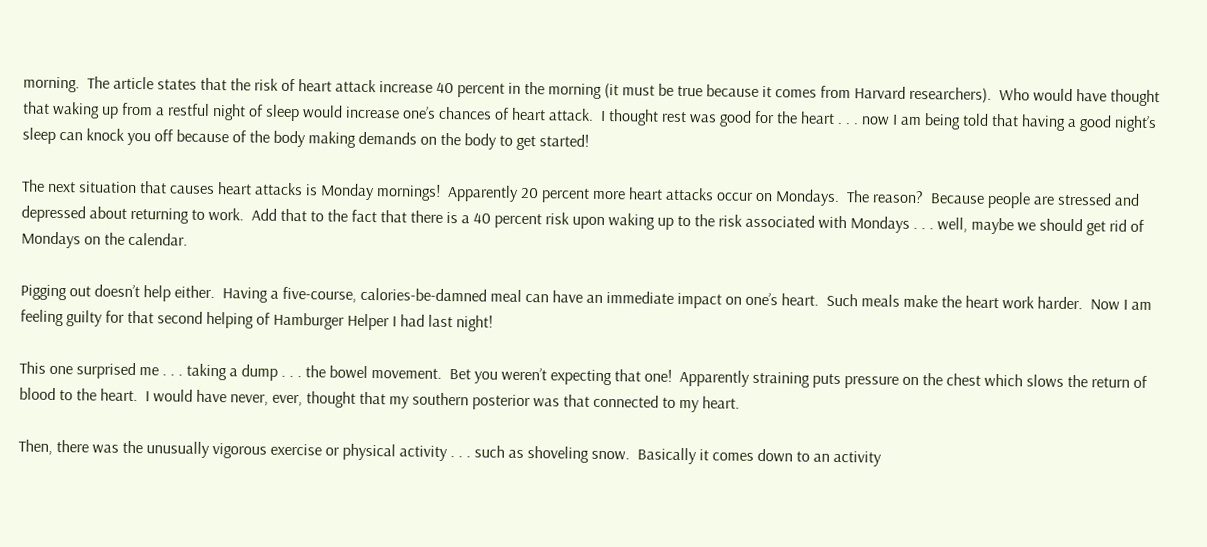morning.  The article states that the risk of heart attack increase 40 percent in the morning (it must be true because it comes from Harvard researchers).  Who would have thought that waking up from a restful night of sleep would increase one’s chances of heart attack.  I thought rest was good for the heart . . . now I am being told that having a good night’s sleep can knock you off because of the body making demands on the body to get started!

The next situation that causes heart attacks is Monday mornings!  Apparently 20 percent more heart attacks occur on Mondays.  The reason?  Because people are stressed and depressed about returning to work.  Add that to the fact that there is a 40 percent risk upon waking up to the risk associated with Mondays . . . well, maybe we should get rid of Mondays on the calendar.

Pigging out doesn’t help either.  Having a five-course, calories-be-damned meal can have an immediate impact on one’s heart.  Such meals make the heart work harder.  Now I am feeling guilty for that second helping of Hamburger Helper I had last night!

This one surprised me . . . taking a dump . . . the bowel movement.  Bet you weren’t expecting that one!  Apparently straining puts pressure on the chest which slows the return of blood to the heart.  I would have never, ever, thought that my southern posterior was that connected to my heart.

Then, there was the unusually vigorous exercise or physical activity . . . such as shoveling snow.  Basically it comes down to an activity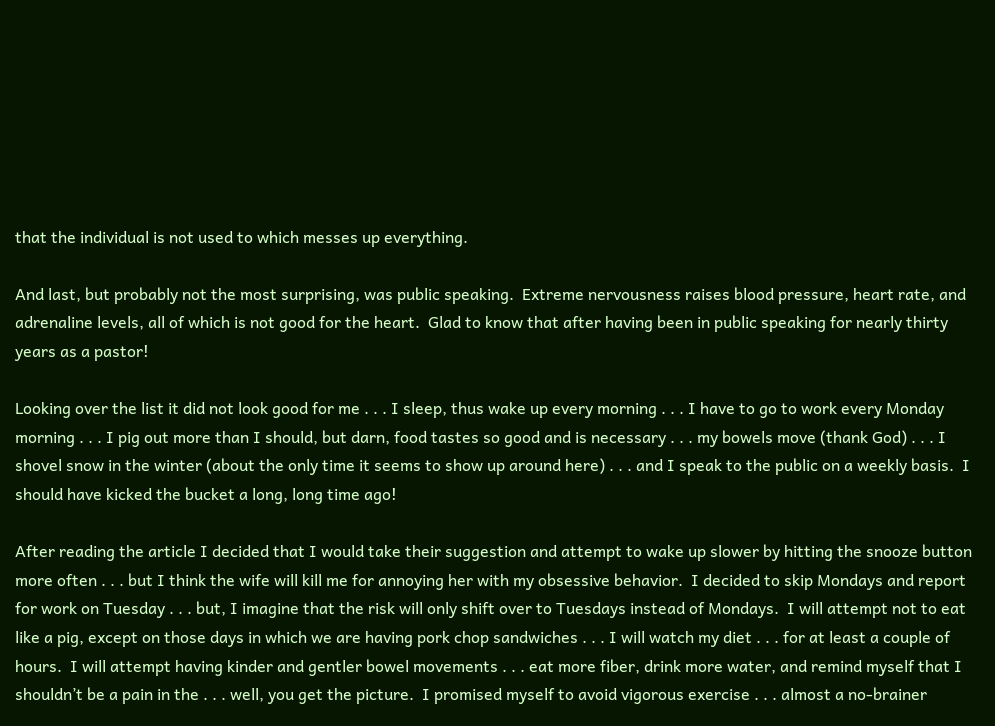that the individual is not used to which messes up everything.

And last, but probably not the most surprising, was public speaking.  Extreme nervousness raises blood pressure, heart rate, and adrenaline levels, all of which is not good for the heart.  Glad to know that after having been in public speaking for nearly thirty years as a pastor!

Looking over the list it did not look good for me . . . I sleep, thus wake up every morning . . . I have to go to work every Monday morning . . . I pig out more than I should, but darn, food tastes so good and is necessary . . . my bowels move (thank God) . . . I shovel snow in the winter (about the only time it seems to show up around here) . . . and I speak to the public on a weekly basis.  I should have kicked the bucket a long, long time ago!

After reading the article I decided that I would take their suggestion and attempt to wake up slower by hitting the snooze button more often . . . but I think the wife will kill me for annoying her with my obsessive behavior.  I decided to skip Mondays and report for work on Tuesday . . . but, I imagine that the risk will only shift over to Tuesdays instead of Mondays.  I will attempt not to eat like a pig, except on those days in which we are having pork chop sandwiches . . . I will watch my diet . . . for at least a couple of hours.  I will attempt having kinder and gentler bowel movements . . . eat more fiber, drink more water, and remind myself that I shouldn’t be a pain in the . . . well, you get the picture.  I promised myself to avoid vigorous exercise . . . almost a no-brainer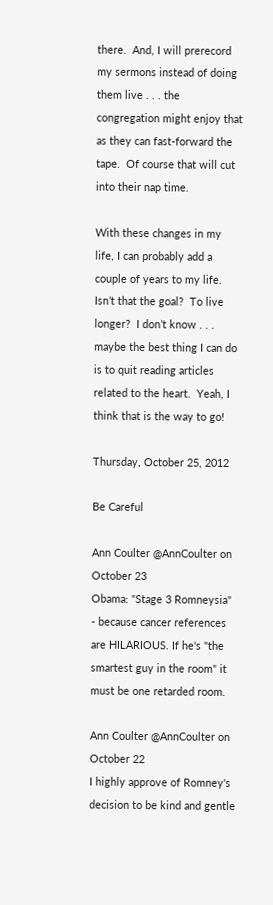there.  And, I will prerecord my sermons instead of doing them live . . . the congregation might enjoy that as they can fast-forward the tape.  Of course that will cut into their nap time.

With these changes in my life, I can probably add a couple of years to my life.  Isn’t that the goal?  To live longer?  I don’t know . . . maybe the best thing I can do is to quit reading articles related to the heart.  Yeah, I think that is the way to go!

Thursday, October 25, 2012

Be Careful

Ann Coulter @AnnCoulter on October 23
Obama: "Stage 3 Romneysia" - because cancer references are HILARIOUS. If he's "the smartest guy in the room" it must be one retarded room.

Ann Coulter @AnnCoulter on October 22
I highly approve of Romney's decision to be kind and gentle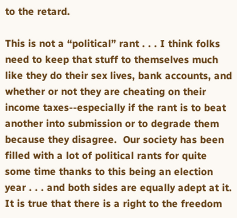to the retard.

This is not a “political” rant . . . I think folks need to keep that stuff to themselves much like they do their sex lives, bank accounts, and whether or not they are cheating on their income taxes--especially if the rant is to beat another into submission or to degrade them because they disagree.  Our society has been filled with a lot of political rants for quite some time thanks to this being an election year . . . and both sides are equally adept at it. It is true that there is a right to the freedom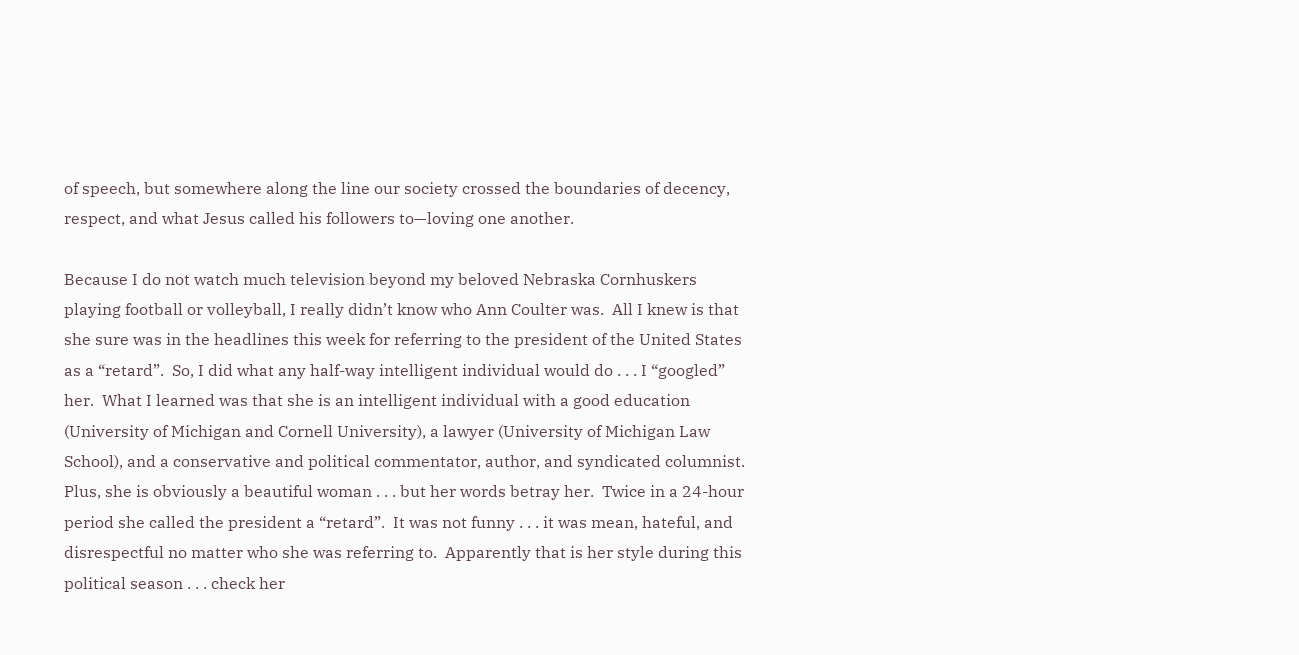of speech, but somewhere along the line our society crossed the boundaries of decency, respect, and what Jesus called his followers to—loving one another.

Because I do not watch much television beyond my beloved Nebraska Cornhuskers playing football or volleyball, I really didn’t know who Ann Coulter was.  All I knew is that she sure was in the headlines this week for referring to the president of the United States as a “retard”.  So, I did what any half-way intelligent individual would do . . . I “googled” her.  What I learned was that she is an intelligent individual with a good education (University of Michigan and Cornell University), a lawyer (University of Michigan Law School), and a conservative and political commentator, author, and syndicated columnist.  Plus, she is obviously a beautiful woman . . . but her words betray her.  Twice in a 24-hour period she called the president a “retard”.  It was not funny . . . it was mean, hateful, and disrespectful no matter who she was referring to.  Apparently that is her style during this political season . . . check her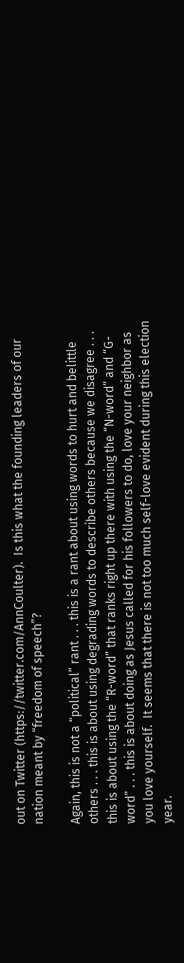out on Twitter (https://twitter.com/AnnCoulter).  Is this what the founding leaders of our nation meant by “freedom of speech”?

Again, this is not a “political” rant . . . this is a rant about using words to hurt and belittle others . . . this is about using degrading words to describe others because we disagree . . . this is about using the “R-word” that ranks right up there with using the “N-word” and “G-word” . . . this is about doing as Jesus called for his followers to do, love your neighbor as you love yourself.  It seems that there is not too much self-love evident during this election year.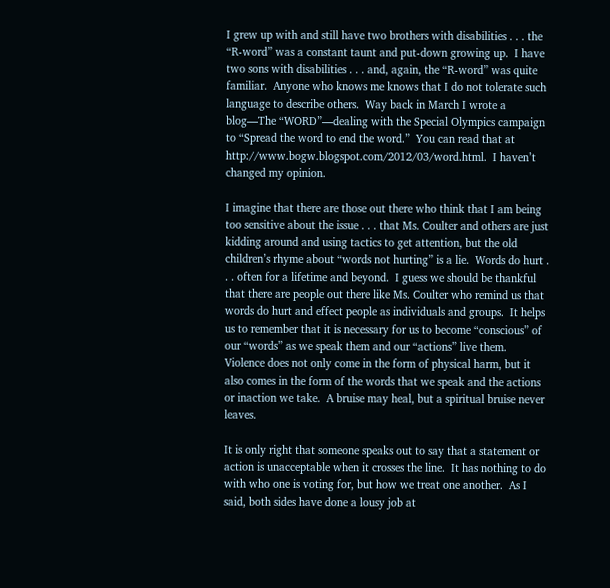I grew up with and still have two brothers with disabilities . . . the “R-word” was a constant taunt and put-down growing up.  I have two sons with disabilities . . . and, again, the “R-word” was quite familiar.  Anyone who knows me knows that I do not tolerate such language to describe others.  Way back in March I wrote a blog—The “WORD”—dealing with the Special Olympics campaign to “Spread the word to end the word.”  You can read that at http://www.bogw.blogspot.com/2012/03/word.html.  I haven’t changed my opinion.

I imagine that there are those out there who think that I am being too sensitive about the issue . . . that Ms. Coulter and others are just kidding around and using tactics to get attention, but the old children’s rhyme about “words not hurting” is a lie.  Words do hurt . . . often for a lifetime and beyond.  I guess we should be thankful that there are people out there like Ms. Coulter who remind us that words do hurt and effect people as individuals and groups.  It helps us to remember that it is necessary for us to become “conscious” of our “words” as we speak them and our “actions” live them.  Violence does not only come in the form of physical harm, but it also comes in the form of the words that we speak and the actions or inaction we take.  A bruise may heal, but a spiritual bruise never leaves.

It is only right that someone speaks out to say that a statement or action is unacceptable when it crosses the line.  It has nothing to do with who one is voting for, but how we treat one another.  As I said, both sides have done a lousy job at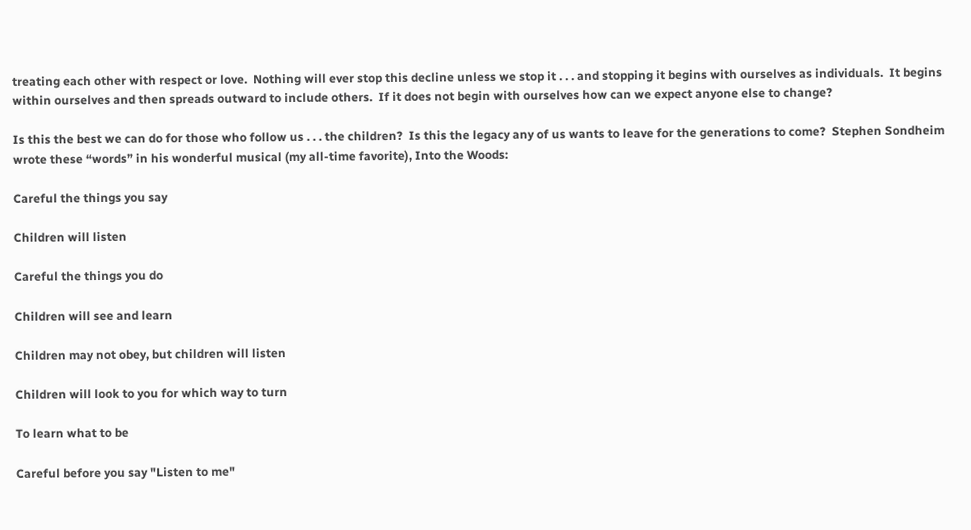treating each other with respect or love.  Nothing will ever stop this decline unless we stop it . . . and stopping it begins with ourselves as individuals.  It begins within ourselves and then spreads outward to include others.  If it does not begin with ourselves how can we expect anyone else to change?

Is this the best we can do for those who follow us . . . the children?  Is this the legacy any of us wants to leave for the generations to come?  Stephen Sondheim wrote these “words” in his wonderful musical (my all-time favorite), Into the Woods:

Careful the things you say

Children will listen

Careful the things you do

Children will see and learn

Children may not obey, but children will listen

Children will look to you for which way to turn

To learn what to be

Careful before you say "Listen to me"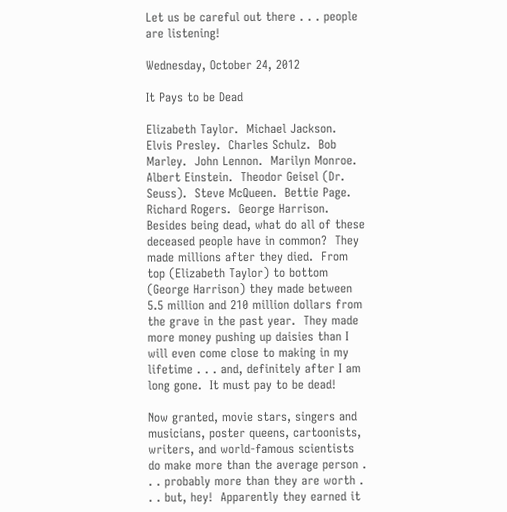Let us be careful out there . . . people are listening!

Wednesday, October 24, 2012

It Pays to be Dead

Elizabeth Taylor.  Michael Jackson.  Elvis Presley.  Charles Schulz.  Bob Marley.  John Lennon.  Marilyn Monroe.  Albert Einstein.  Theodor Geisel (Dr. Seuss).  Steve McQueen.  Bettie Page.  Richard Rogers.  George Harrison.  Besides being dead, what do all of these deceased people have in common?  They made millions after they died.  From top (Elizabeth Taylor) to bottom (George Harrison) they made between 5.5 million and 210 million dollars from the grave in the past year.  They made more money pushing up daisies than I will even come close to making in my lifetime . . . and, definitely after I am long gone.  It must pay to be dead!

Now granted, movie stars, singers and musicians, poster queens, cartoonists, writers, and world-famous scientists do make more than the average person . . . probably more than they are worth . . . but, hey!  Apparently they earned it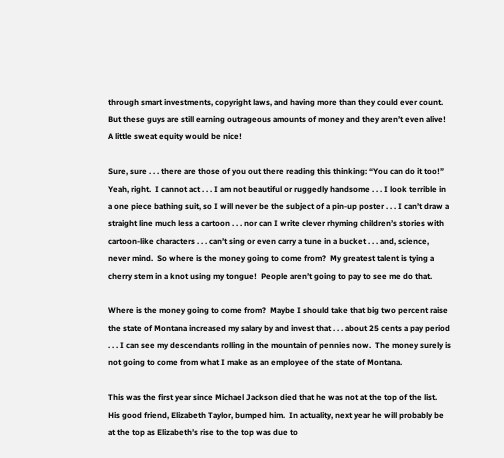through smart investments, copyright laws, and having more than they could ever count.  But these guys are still earning outrageous amounts of money and they aren’t even alive!  A little sweat equity would be nice!

Sure, sure . . . there are those of you out there reading this thinking: “You can do it too!”  Yeah, right.  I cannot act . . . I am not beautiful or ruggedly handsome . . . I look terrible in a one piece bathing suit, so I will never be the subject of a pin-up poster . . . I can’t draw a straight line much less a cartoon . . . nor can I write clever rhyming children’s stories with cartoon-like characters . . . can’t sing or even carry a tune in a bucket . . . and, science, never mind.  So where is the money going to come from?  My greatest talent is tying a cherry stem in a knot using my tongue!  People aren’t going to pay to see me do that.

Where is the money going to come from?  Maybe I should take that big two percent raise the state of Montana increased my salary by and invest that . . . about 25 cents a pay period . . . I can see my descendants rolling in the mountain of pennies now.  The money surely is not going to come from what I make as an employee of the state of Montana.

This was the first year since Michael Jackson died that he was not at the top of the list.  His good friend, Elizabeth Taylor, bumped him.  In actuality, next year he will probably be at the top as Elizabeth’s rise to the top was due to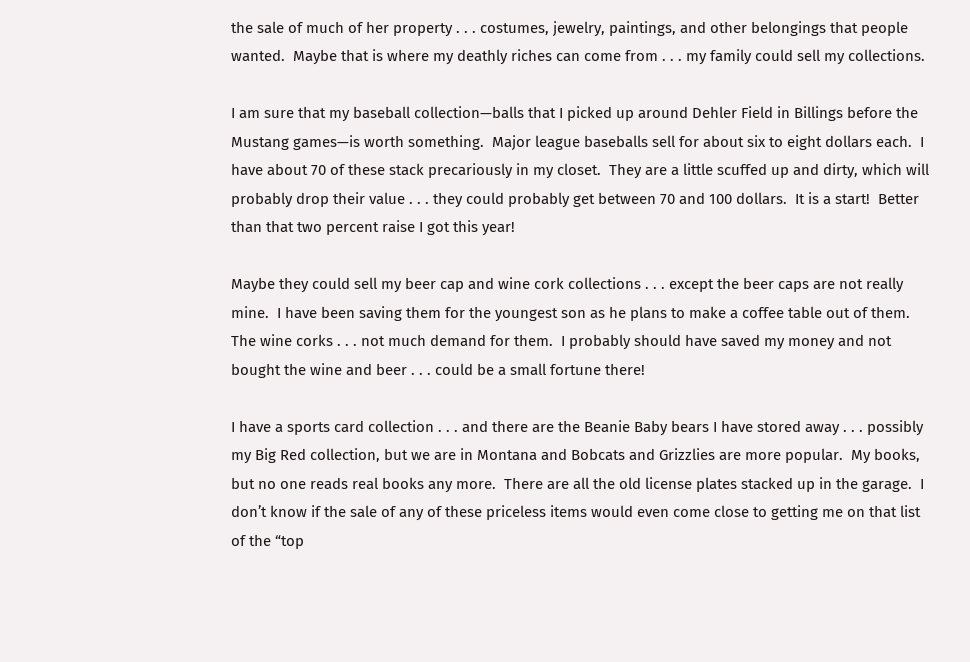the sale of much of her property . . . costumes, jewelry, paintings, and other belongings that people wanted.  Maybe that is where my deathly riches can come from . . . my family could sell my collections.

I am sure that my baseball collection—balls that I picked up around Dehler Field in Billings before the Mustang games—is worth something.  Major league baseballs sell for about six to eight dollars each.  I have about 70 of these stack precariously in my closet.  They are a little scuffed up and dirty, which will probably drop their value . . . they could probably get between 70 and 100 dollars.  It is a start!  Better than that two percent raise I got this year!

Maybe they could sell my beer cap and wine cork collections . . . except the beer caps are not really mine.  I have been saving them for the youngest son as he plans to make a coffee table out of them.  The wine corks . . . not much demand for them.  I probably should have saved my money and not bought the wine and beer . . . could be a small fortune there!

I have a sports card collection . . . and there are the Beanie Baby bears I have stored away . . . possibly my Big Red collection, but we are in Montana and Bobcats and Grizzlies are more popular.  My books, but no one reads real books any more.  There are all the old license plates stacked up in the garage.  I don’t know if the sale of any of these priceless items would even come close to getting me on that list of the “top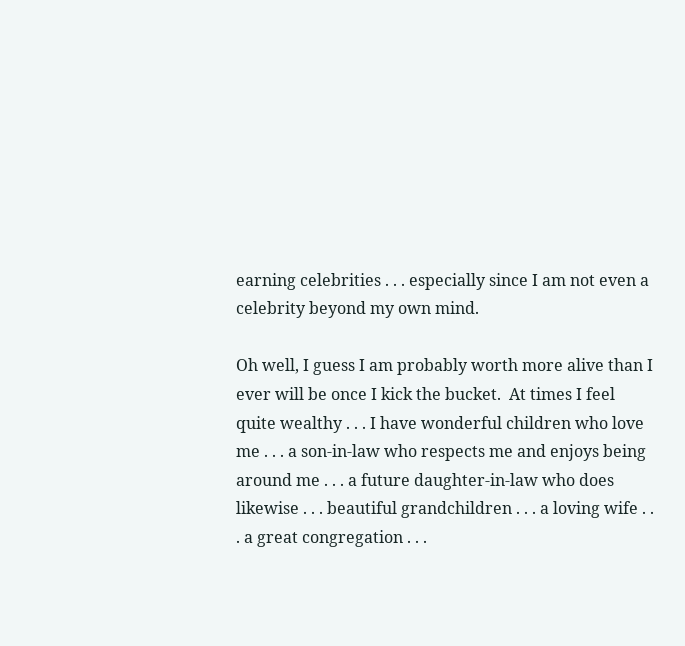earning celebrities . . . especially since I am not even a celebrity beyond my own mind.

Oh well, I guess I am probably worth more alive than I ever will be once I kick the bucket.  At times I feel quite wealthy . . . I have wonderful children who love me . . . a son-in-law who respects me and enjoys being around me . . . a future daughter-in-law who does likewise . . . beautiful grandchildren . . . a loving wife . . . a great congregation . . .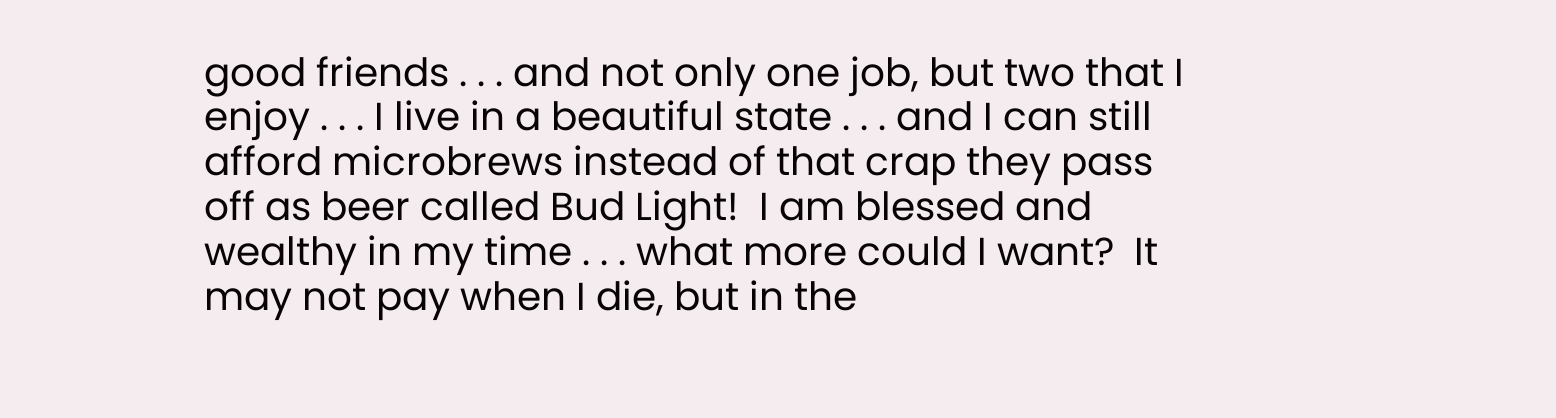good friends . . . and not only one job, but two that I enjoy . . . I live in a beautiful state . . . and I can still afford microbrews instead of that crap they pass off as beer called Bud Light!  I am blessed and wealthy in my time . . . what more could I want?  It may not pay when I die, but in the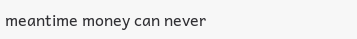meantime money can never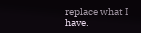replace what I have.